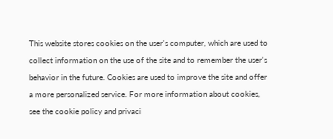This website stores cookies on the user's computer, which are used to collect information on the use of the site and to remember the user's behavior in the future. Cookies are used to improve the site and offer a more personalized service. For more information about cookies, see the cookie policy and privaci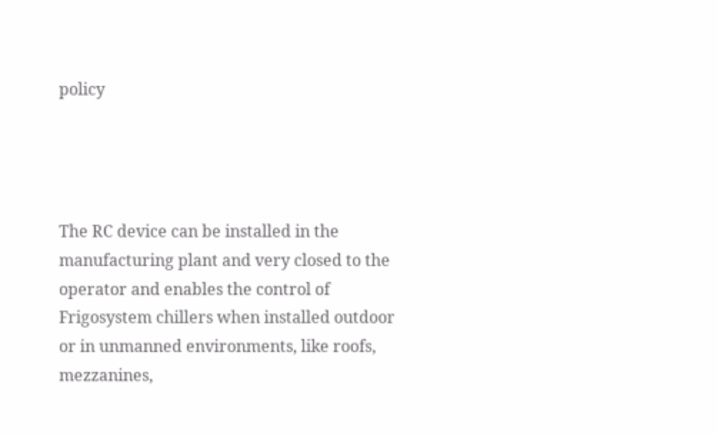policy




The RC device can be installed in the manufacturing plant and very closed to the operator and enables the control of Frigosystem chillers when installed outdoor or in unmanned environments, like roofs, mezzanines,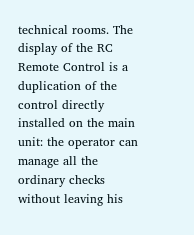technical rooms. The display of the RC Remote Control is a duplication of the control directly installed on the main unit: the operator can manage all the ordinary checks without leaving his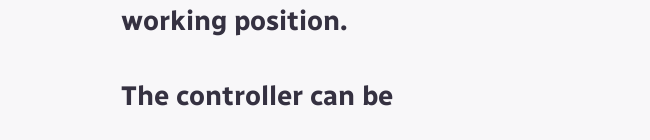working position.

The controller can be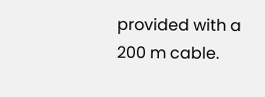provided with a 200 m cable.